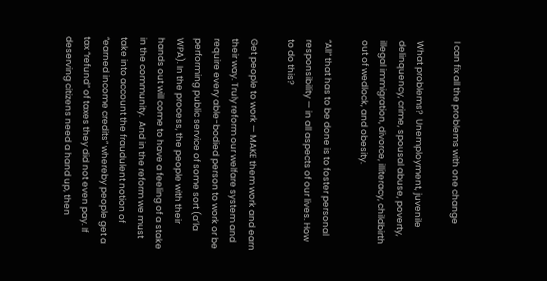I can fix all the problems with one change

What problems?  Unemployment, juvenile delinquency, crime, spousal abuse, poverty, illegal immigration, divorce, illiteracy, childbirth out of wedlock, and obesity.

“All” that has to be done is to foster personal responsibility — in all aspects of our lives. How to do this?

Get people to work — MAKE them work and earn their way. Truly reform our welfare system and require every able-bodied person to work or be performing public service of some sort (a’la WPA). In the process, the people with their hands out will come to have a feeling of a stake in the community.  And in the reform we must take into account the fraudulent notion of “earned income credits” whereby people get a tax “refund” of taxes they did not even pay. If deserving citizens need a hand up, then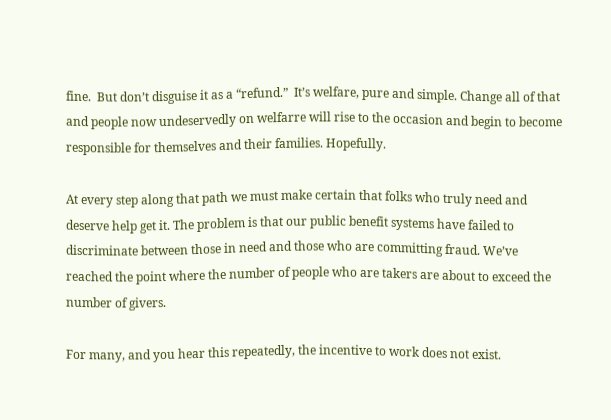fine.  But don’t disguise it as a “refund.”  It’s welfare, pure and simple. Change all of that and people now undeservedly on welfarre will rise to the occasion and begin to become responsible for themselves and their families. Hopefully.

At every step along that path we must make certain that folks who truly need and deserve help get it. The problem is that our public benefit systems have failed to discriminate between those in need and those who are committing fraud. We’ve reached the point where the number of people who are takers are about to exceed the number of givers.

For many, and you hear this repeatedly, the incentive to work does not exist.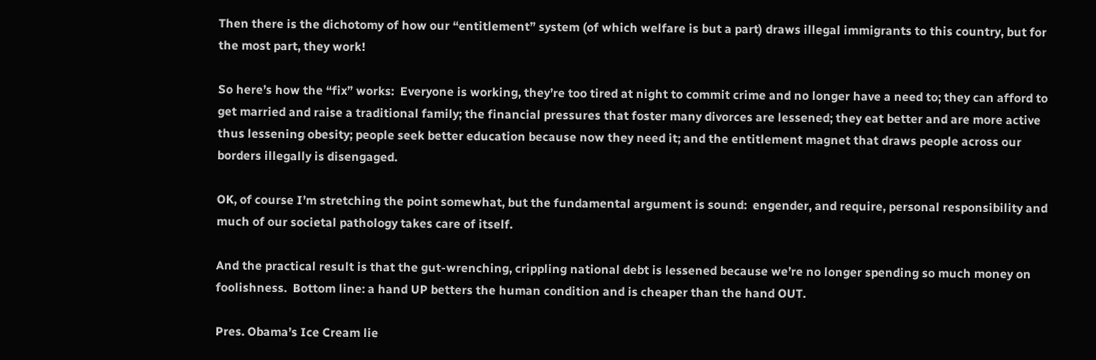Then there is the dichotomy of how our “entitlement” system (of which welfare is but a part) draws illegal immigrants to this country, but for the most part, they work!

So here’s how the “fix” works:  Everyone is working, they’re too tired at night to commit crime and no longer have a need to; they can afford to get married and raise a traditional family; the financial pressures that foster many divorces are lessened; they eat better and are more active thus lessening obesity; people seek better education because now they need it; and the entitlement magnet that draws people across our borders illegally is disengaged.

OK, of course I’m stretching the point somewhat, but the fundamental argument is sound:  engender, and require, personal responsibility and much of our societal pathology takes care of itself.

And the practical result is that the gut-wrenching, crippling national debt is lessened because we’re no longer spending so much money on foolishness.  Bottom line: a hand UP betters the human condition and is cheaper than the hand OUT.

Pres. Obama’s Ice Cream lie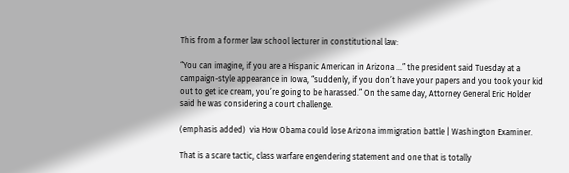This from a former law school lecturer in constitutional law:

“You can imagine, if you are a Hispanic American in Arizona …” the president said Tuesday at a campaign-style appearance in Iowa, “suddenly, if you don’t have your papers and you took your kid out to get ice cream, you’re going to be harassed.” On the same day, Attorney General Eric Holder said he was considering a court challenge.

(emphasis added)  via How Obama could lose Arizona immigration battle | Washington Examiner.

That is a scare tactic, class warfare engendering statement and one that is totally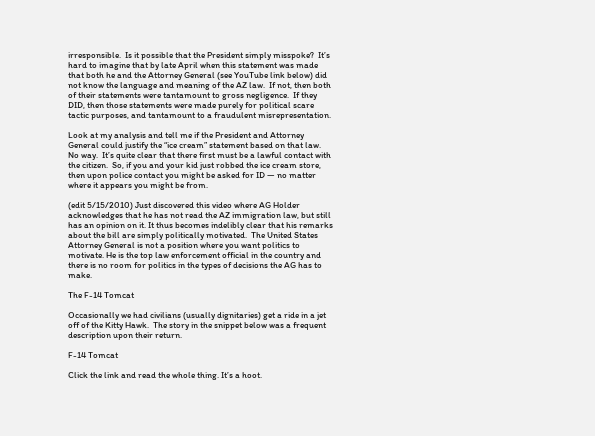irresponsible.  Is it possible that the President simply misspoke?  It’s hard to imagine that by late April when this statement was made that both he and the Attorney General (see YouTube link below) did not know the language and meaning of the AZ law.  If not, then both of their statements were tantamount to gross negligence.  If they DID, then those statements were made purely for political scare tactic purposes, and tantamount to a fraudulent misrepresentation.

Look at my analysis and tell me if the President and Attorney General could justify the “ice cream” statement based on that law.  No way.  It’s quite clear that there first must be a lawful contact with the citizen.  So, if you and your kid just robbed the ice cream store, then upon police contact you might be asked for ID — no matter where it appears you might be from.

(edit 5/15/2010) Just discovered this video where AG Holder acknowledges that he has not read the AZ immigration law, but still has an opinion on it. It thus becomes indelibly clear that his remarks about the bill are simply politically motivated.  The United States Attorney General is not a position where you want politics to motivate. He is the top law enforcement official in the country and there is no room for politics in the types of decisions the AG has to make.

The F-14 Tomcat

Occasionally we had civilians (usually dignitaries) get a ride in a jet off of the Kitty Hawk.  The story in the snippet below was a frequent description upon their return.

F-14 Tomcat

Click the link and read the whole thing. It’s a hoot.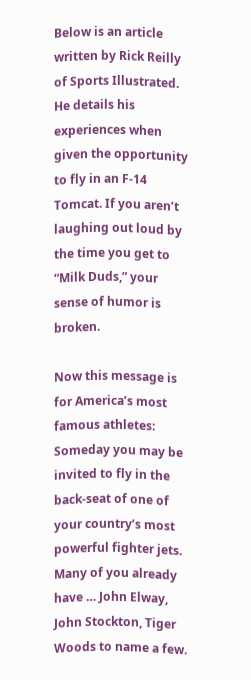Below is an article written by Rick Reilly of Sports Illustrated. He details his experiences when given the opportunity to fly in an F-14 Tomcat. If you aren’t laughing out loud by the time you get to “Milk Duds,” your sense of humor is broken.

Now this message is for America’s most famous athletes: Someday you may be invited to fly in the back-seat of one of your country’s most powerful fighter jets. Many of you already have … John Elway, John Stockton, Tiger Woods to name a few.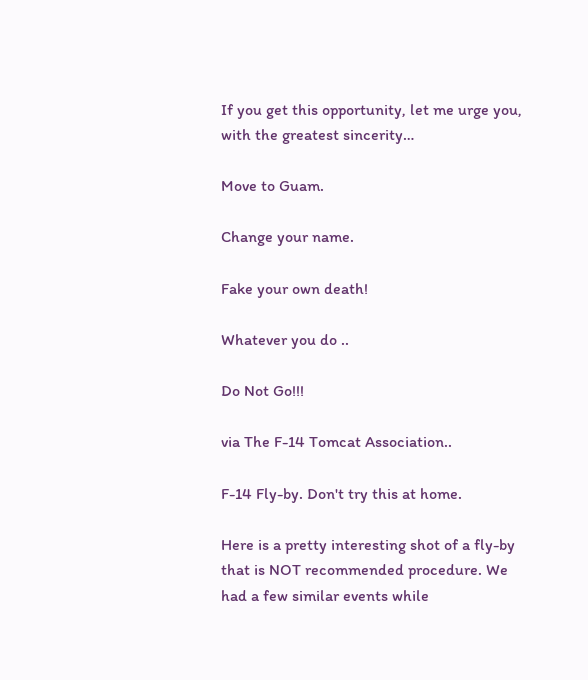If you get this opportunity, let me urge you, with the greatest sincerity…

Move to Guam.

Change your name.

Fake your own death!

Whatever you do ..

Do Not Go!!!

via The F-14 Tomcat Association..

F-14 Fly-by. Don't try this at home.

Here is a pretty interesting shot of a fly-by that is NOT recommended procedure. We had a few similar events while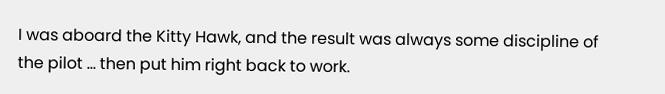I was aboard the Kitty Hawk, and the result was always some discipline of the pilot … then put him right back to work.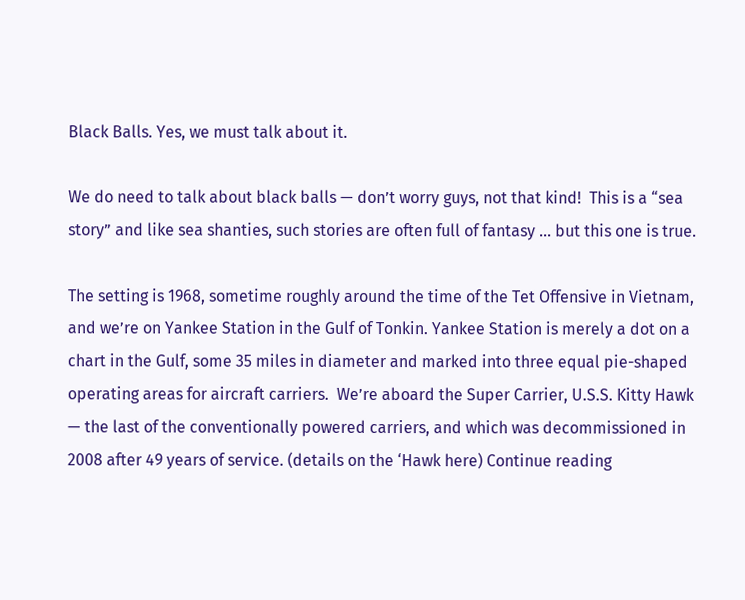Black Balls. Yes, we must talk about it.

We do need to talk about black balls — don’t worry guys, not that kind!  This is a “sea story” and like sea shanties, such stories are often full of fantasy … but this one is true.

The setting is 1968, sometime roughly around the time of the Tet Offensive in Vietnam, and we’re on Yankee Station in the Gulf of Tonkin. Yankee Station is merely a dot on a chart in the Gulf, some 35 miles in diameter and marked into three equal pie-shaped operating areas for aircraft carriers.  We’re aboard the Super Carrier, U.S.S. Kitty Hawk — the last of the conventionally powered carriers, and which was decommissioned in 2008 after 49 years of service. (details on the ‘Hawk here) Continue reading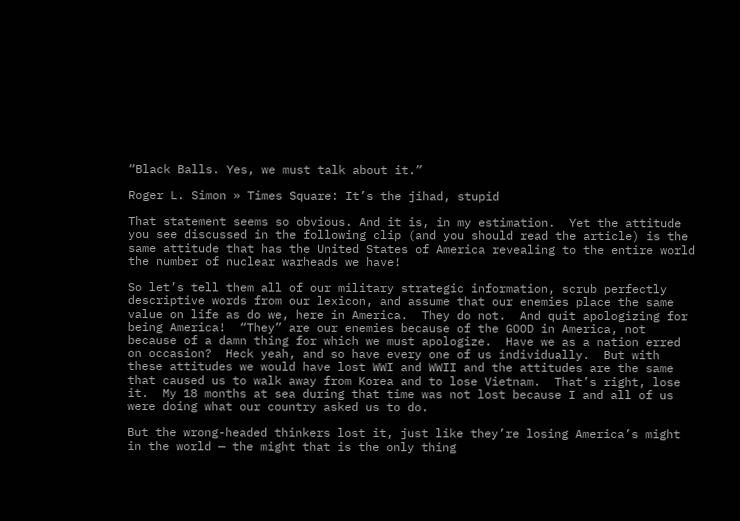“Black Balls. Yes, we must talk about it.”

Roger L. Simon » Times Square: It’s the jihad, stupid

That statement seems so obvious. And it is, in my estimation.  Yet the attitude you see discussed in the following clip (and you should read the article) is the same attitude that has the United States of America revealing to the entire world the number of nuclear warheads we have!

So let’s tell them all of our military strategic information, scrub perfectly descriptive words from our lexicon, and assume that our enemies place the same value on life as do we, here in America.  They do not.  And quit apologizing for being America!  “They” are our enemies because of the GOOD in America, not because of a damn thing for which we must apologize.  Have we as a nation erred on occasion?  Heck yeah, and so have every one of us individually.  But with these attitudes we would have lost WWI and WWII and the attitudes are the same that caused us to walk away from Korea and to lose Vietnam.  That’s right, lose it.  My 18 months at sea during that time was not lost because I and all of us were doing what our country asked us to do.

But the wrong-headed thinkers lost it, just like they’re losing America’s might in the world — the might that is the only thing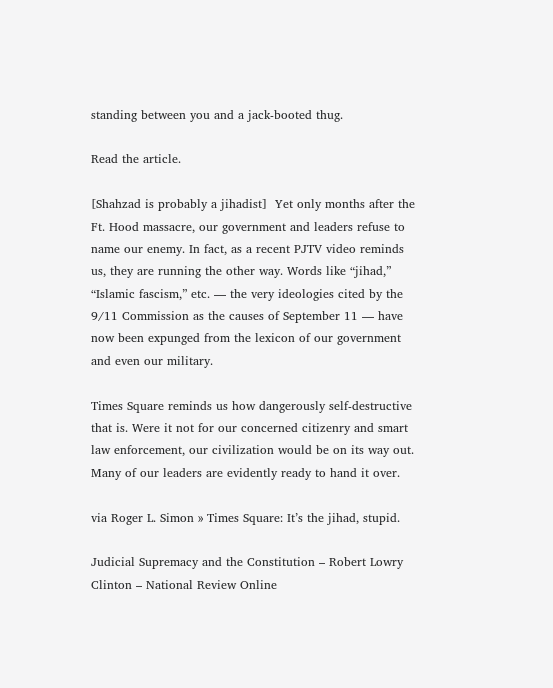standing between you and a jack-booted thug.

Read the article.

[Shahzad is probably a jihadist]  Yet only months after the Ft. Hood massacre, our government and leaders refuse to name our enemy. In fact, as a recent PJTV video reminds us, they are running the other way. Words like “jihad,” “Islamic fascism,” etc. — the very ideologies cited by the 9/11 Commission as the causes of September 11 — have now been expunged from the lexicon of our government and even our military.

Times Square reminds us how dangerously self-destructive that is. Were it not for our concerned citizenry and smart law enforcement, our civilization would be on its way out. Many of our leaders are evidently ready to hand it over.

via Roger L. Simon » Times Square: It’s the jihad, stupid.

Judicial Supremacy and the Constitution – Robert Lowry Clinton – National Review Online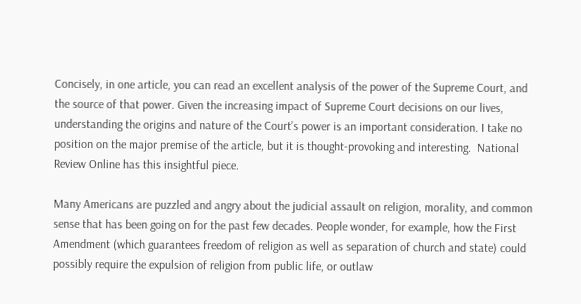Concisely, in one article, you can read an excellent analysis of the power of the Supreme Court, and the source of that power. Given the increasing impact of Supreme Court decisions on our lives, understanding the origins and nature of the Court’s power is an important consideration. I take no position on the major premise of the article, but it is thought-provoking and interesting.  National Review Online has this insightful piece.

Many Americans are puzzled and angry about the judicial assault on religion, morality, and common sense that has been going on for the past few decades. People wonder, for example, how the First Amendment (which guarantees freedom of religion as well as separation of church and state) could possibly require the expulsion of religion from public life, or outlaw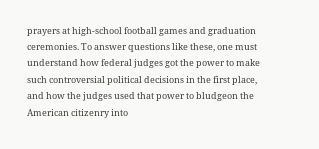prayers at high-school football games and graduation ceremonies. To answer questions like these, one must understand how federal judges got the power to make such controversial political decisions in the first place, and how the judges used that power to bludgeon the American citizenry into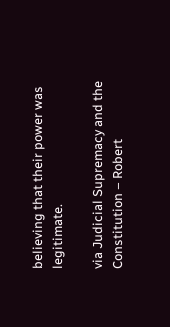believing that their power was legitimate.

via Judicial Supremacy and the Constitution – Robert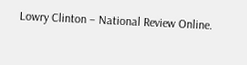Lowry Clinton – National Review Online.